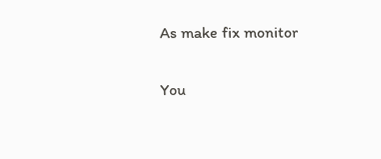As make fix monitor

You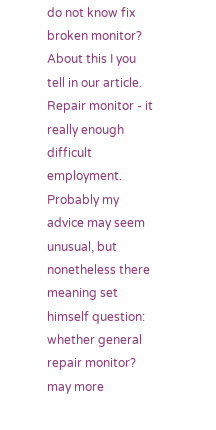do not know fix broken monitor? About this I you tell in our article.
Repair monitor - it really enough difficult employment.
Probably my advice may seem unusual, but nonetheless there meaning set himself question: whether general repair monitor? may more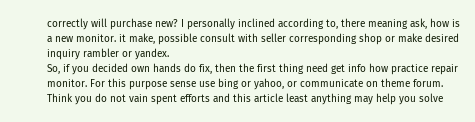correctly will purchase new? I personally inclined according to, there meaning ask, how is a new monitor. it make, possible consult with seller corresponding shop or make desired inquiry rambler or yandex.
So, if you decided own hands do fix, then the first thing need get info how practice repair monitor. For this purpose sense use bing or yahoo, or communicate on theme forum.
Think you do not vain spent efforts and this article least anything may help you solve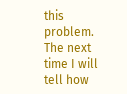this problem. The next time I will tell how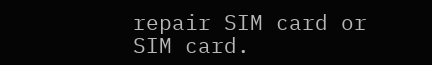repair SIM card or SIM card.